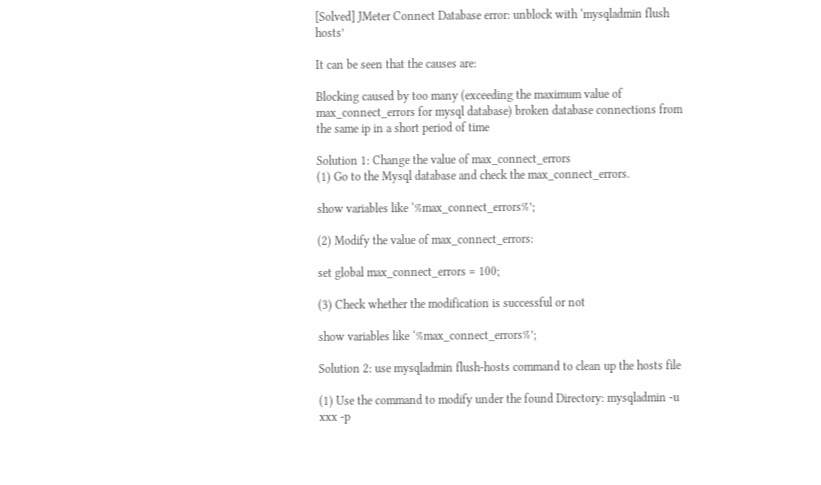[Solved] JMeter Connect Database error: unblock with ‘mysqladmin flush hosts’

It can be seen that the causes are:

Blocking caused by too many (exceeding the maximum value of max_connect_errors for mysql database) broken database connections from the same ip in a short period of time

Solution 1: Change the value of max_connect_errors
(1) Go to the Mysql database and check the max_connect_errors.

show variables like ‘%max_connect_errors%’;

(2) Modify the value of max_connect_errors:

set global max_connect_errors = 100;

(3) Check whether the modification is successful or not

show variables like ‘%max_connect_errors%’;

Solution 2: use mysqladmin flush-hosts command to clean up the hosts file

(1) Use the command to modify under the found Directory: mysqladmin -u xxx -p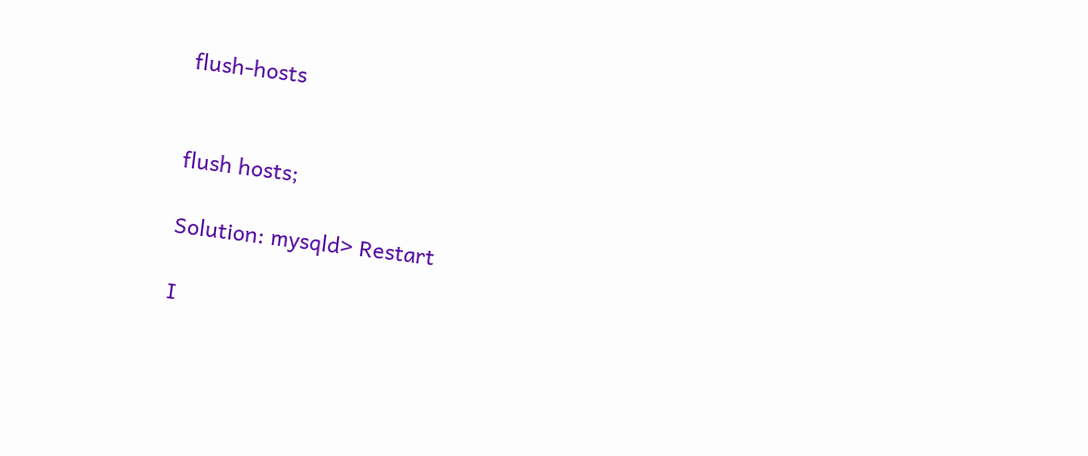flush-hosts


flush hosts;

Solution: mysqld> Restart

I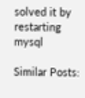solved it by restarting mysql

Similar Posts: